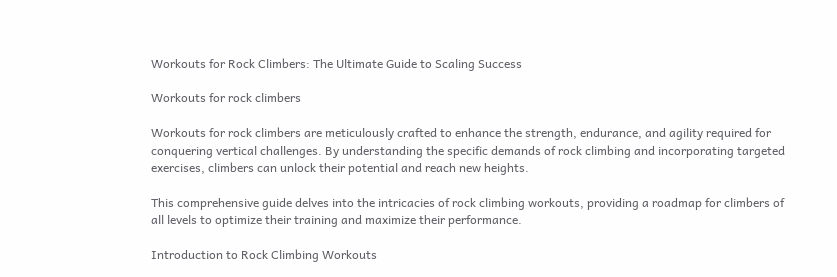Workouts for Rock Climbers: The Ultimate Guide to Scaling Success

Workouts for rock climbers

Workouts for rock climbers are meticulously crafted to enhance the strength, endurance, and agility required for conquering vertical challenges. By understanding the specific demands of rock climbing and incorporating targeted exercises, climbers can unlock their potential and reach new heights.

This comprehensive guide delves into the intricacies of rock climbing workouts, providing a roadmap for climbers of all levels to optimize their training and maximize their performance.

Introduction to Rock Climbing Workouts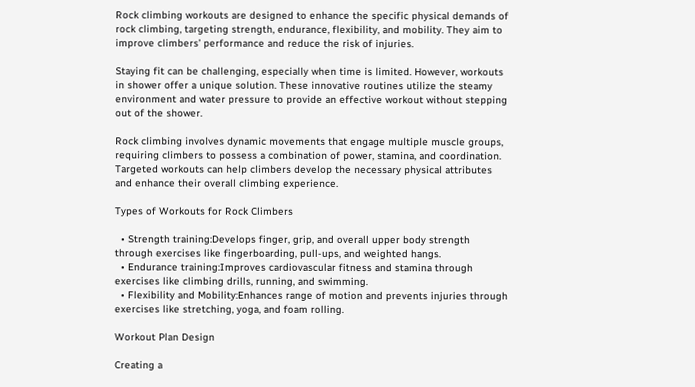Rock climbing workouts are designed to enhance the specific physical demands of rock climbing, targeting strength, endurance, flexibility, and mobility. They aim to improve climbers’ performance and reduce the risk of injuries.

Staying fit can be challenging, especially when time is limited. However, workouts in shower offer a unique solution. These innovative routines utilize the steamy environment and water pressure to provide an effective workout without stepping out of the shower.

Rock climbing involves dynamic movements that engage multiple muscle groups, requiring climbers to possess a combination of power, stamina, and coordination. Targeted workouts can help climbers develop the necessary physical attributes and enhance their overall climbing experience.

Types of Workouts for Rock Climbers

  • Strength training:Develops finger, grip, and overall upper body strength through exercises like fingerboarding, pull-ups, and weighted hangs.
  • Endurance training:Improves cardiovascular fitness and stamina through exercises like climbing drills, running, and swimming.
  • Flexibility and Mobility:Enhances range of motion and prevents injuries through exercises like stretching, yoga, and foam rolling.

Workout Plan Design

Creating a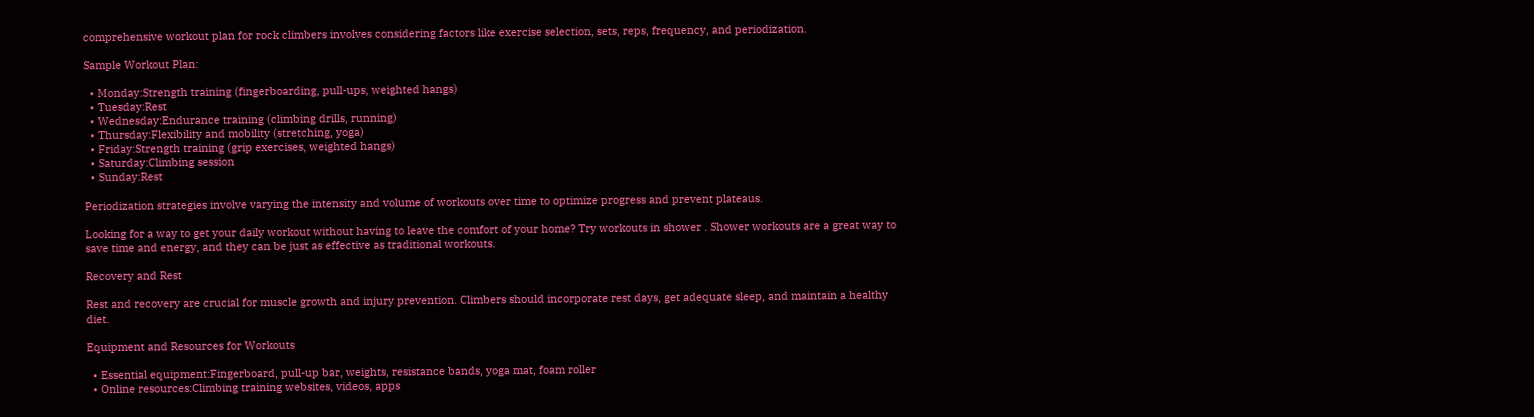comprehensive workout plan for rock climbers involves considering factors like exercise selection, sets, reps, frequency, and periodization.

Sample Workout Plan:

  • Monday:Strength training (fingerboarding, pull-ups, weighted hangs)
  • Tuesday:Rest
  • Wednesday:Endurance training (climbing drills, running)
  • Thursday:Flexibility and mobility (stretching, yoga)
  • Friday:Strength training (grip exercises, weighted hangs)
  • Saturday:Climbing session
  • Sunday:Rest

Periodization strategies involve varying the intensity and volume of workouts over time to optimize progress and prevent plateaus.

Looking for a way to get your daily workout without having to leave the comfort of your home? Try workouts in shower . Shower workouts are a great way to save time and energy, and they can be just as effective as traditional workouts.

Recovery and Rest

Rest and recovery are crucial for muscle growth and injury prevention. Climbers should incorporate rest days, get adequate sleep, and maintain a healthy diet.

Equipment and Resources for Workouts

  • Essential equipment:Fingerboard, pull-up bar, weights, resistance bands, yoga mat, foam roller
  • Online resources:Climbing training websites, videos, apps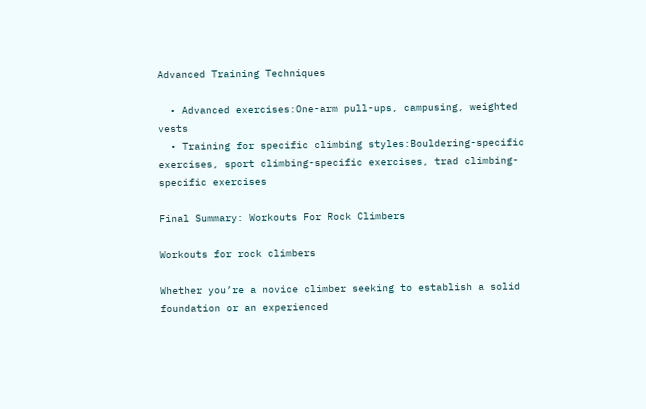Advanced Training Techniques

  • Advanced exercises:One-arm pull-ups, campusing, weighted vests
  • Training for specific climbing styles:Bouldering-specific exercises, sport climbing-specific exercises, trad climbing-specific exercises

Final Summary: Workouts For Rock Climbers

Workouts for rock climbers

Whether you’re a novice climber seeking to establish a solid foundation or an experienced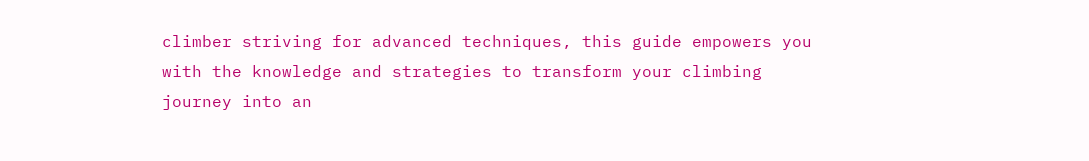climber striving for advanced techniques, this guide empowers you with the knowledge and strategies to transform your climbing journey into an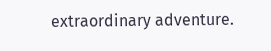extraordinary adventure.